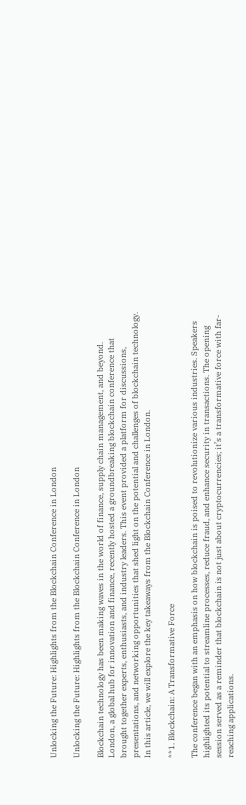Unlocking the Future: Highlights from the Blockchain Conference in London

Unlocking the Future: Highlights from the Blockchain Conference in London

Blockchain technology has been making waves in the world of finance, supply chain management, and beyond. London, a global hub for innovation and finance, recently hosted a groundbreaking blockchain conference that brought together experts, enthusiasts, and industry leaders. This event provided a platform for discussions, presentations, and networking opportunities that shed light on the potential and challenges of blockchain technology. In this article, we will explore the key takeaways from the Blockchain Conference in London.

**1. Blockchain: A Transformative Force

The conference began with an emphasis on how blockchain is poised to revolutionize various industries. Speakers highlighted its potential to streamline processes, reduce fraud, and enhance security in transactions. The opening session served as a reminder that blockchain is not just about cryptocurrencies; it’s a transformative force with far-reaching applications.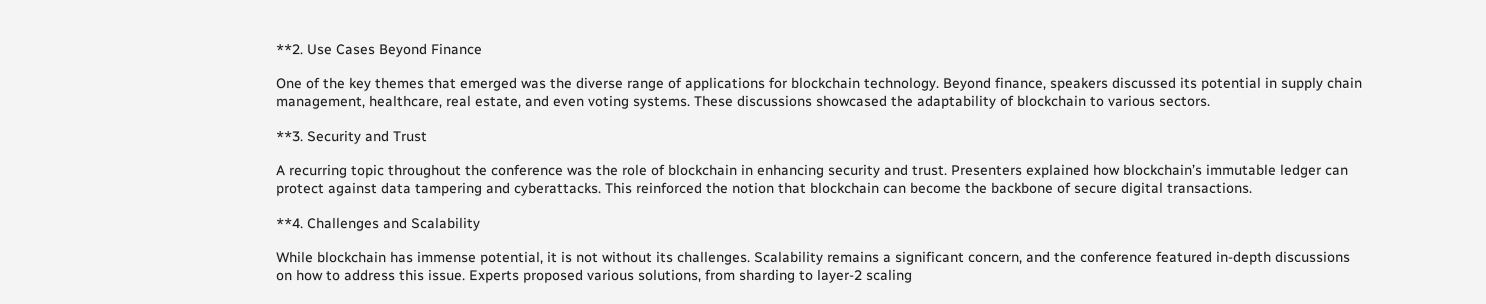**2. Use Cases Beyond Finance

One of the key themes that emerged was the diverse range of applications for blockchain technology. Beyond finance, speakers discussed its potential in supply chain management, healthcare, real estate, and even voting systems. These discussions showcased the adaptability of blockchain to various sectors.

**3. Security and Trust

A recurring topic throughout the conference was the role of blockchain in enhancing security and trust. Presenters explained how blockchain’s immutable ledger can protect against data tampering and cyberattacks. This reinforced the notion that blockchain can become the backbone of secure digital transactions.

**4. Challenges and Scalability

While blockchain has immense potential, it is not without its challenges. Scalability remains a significant concern, and the conference featured in-depth discussions on how to address this issue. Experts proposed various solutions, from sharding to layer-2 scaling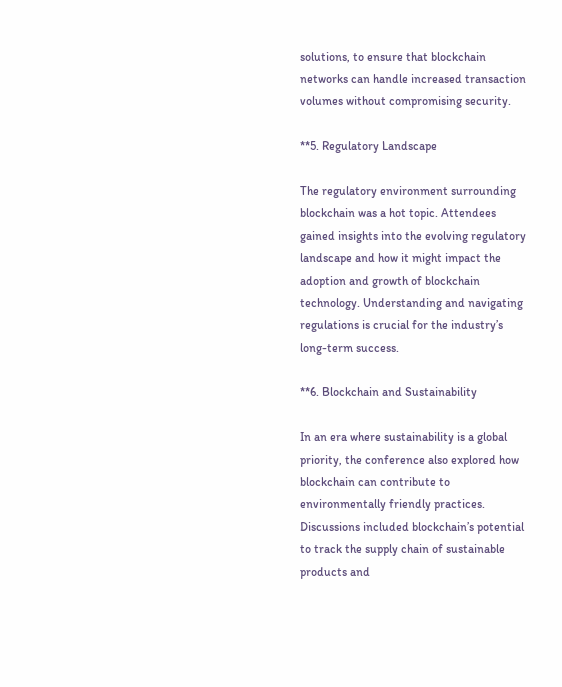solutions, to ensure that blockchain networks can handle increased transaction volumes without compromising security.

**5. Regulatory Landscape

The regulatory environment surrounding blockchain was a hot topic. Attendees gained insights into the evolving regulatory landscape and how it might impact the adoption and growth of blockchain technology. Understanding and navigating regulations is crucial for the industry’s long-term success.

**6. Blockchain and Sustainability

In an era where sustainability is a global priority, the conference also explored how blockchain can contribute to environmentally friendly practices. Discussions included blockchain’s potential to track the supply chain of sustainable products and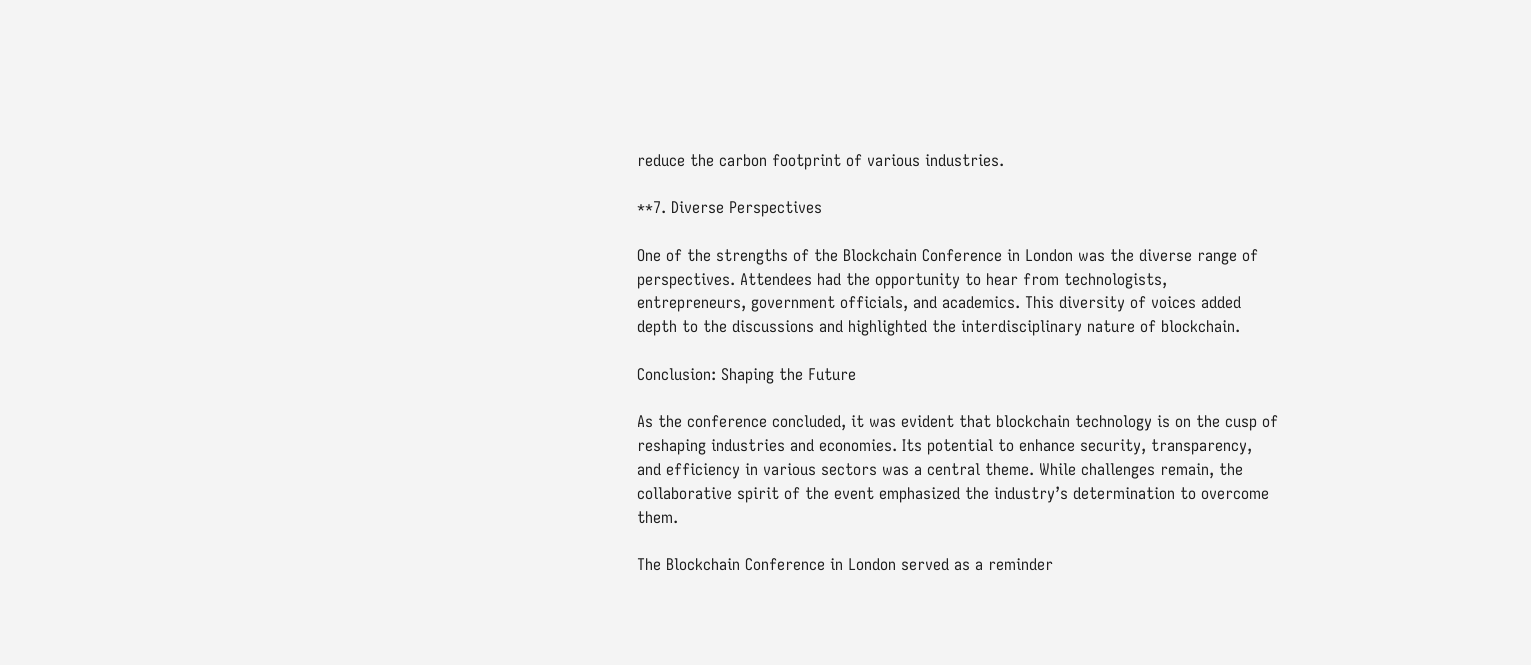reduce the carbon footprint of various industries.

**7. Diverse Perspectives

One of the strengths of the Blockchain Conference in London was the diverse range of perspectives. Attendees had the opportunity to hear from technologists, entrepreneurs, government officials, and academics. This diversity of voices added depth to the discussions and highlighted the interdisciplinary nature of blockchain.

Conclusion: Shaping the Future

As the conference concluded, it was evident that blockchain technology is on the cusp of reshaping industries and economies. Its potential to enhance security, transparency, and efficiency in various sectors was a central theme. While challenges remain, the collaborative spirit of the event emphasized the industry’s determination to overcome them.

The Blockchain Conference in London served as a reminder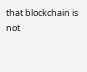that blockchain is not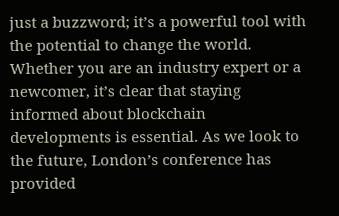just a buzzword; it’s a powerful tool with the potential to change the world. Whether you are an industry expert or a newcomer, it’s clear that staying informed about blockchain developments is essential. As we look to the future, London’s conference has provided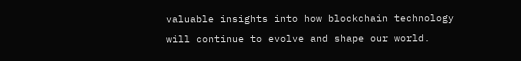valuable insights into how blockchain technology will continue to evolve and shape our world.